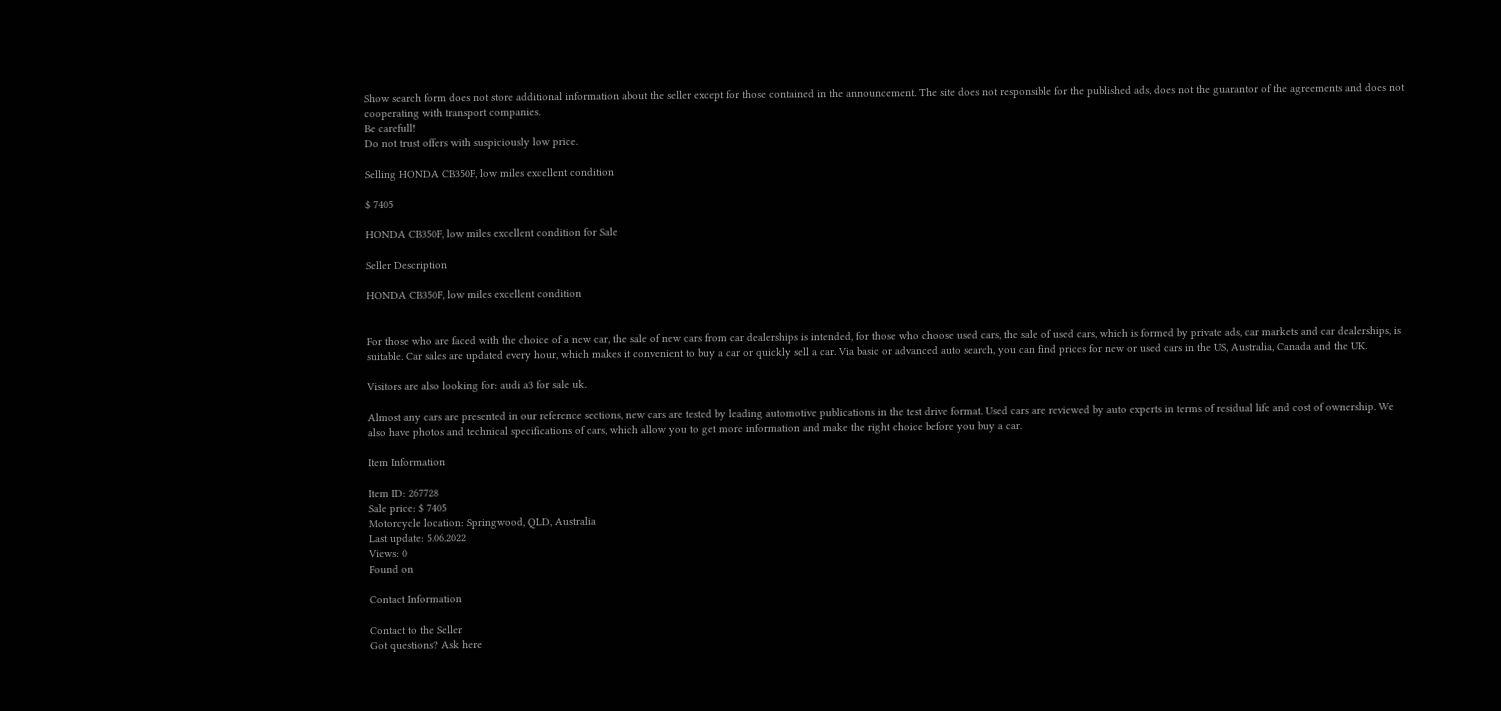Show search form does not store additional information about the seller except for those contained in the announcement. The site does not responsible for the published ads, does not the guarantor of the agreements and does not cooperating with transport companies.
Be carefull!
Do not trust offers with suspiciously low price.

Selling HONDA CB350F, low miles excellent condition

$ 7405

HONDA CB350F, low miles excellent condition for Sale

Seller Description

HONDA CB350F, low miles excellent condition


For those who are faced with the choice of a new car, the sale of new cars from car dealerships is intended, for those who choose used cars, the sale of used cars, which is formed by private ads, car markets and car dealerships, is suitable. Car sales are updated every hour, which makes it convenient to buy a car or quickly sell a car. Via basic or advanced auto search, you can find prices for new or used cars in the US, Australia, Canada and the UK.

Visitors are also looking for: audi a3 for sale uk.

Almost any cars are presented in our reference sections, new cars are tested by leading automotive publications in the test drive format. Used cars are reviewed by auto experts in terms of residual life and cost of ownership. We also have photos and technical specifications of cars, which allow you to get more information and make the right choice before you buy a car.

Item Information

Item ID: 267728
Sale price: $ 7405
Motorcycle location: Springwood, QLD, Australia
Last update: 5.06.2022
Views: 0
Found on

Contact Information

Contact to the Seller
Got questions? Ask here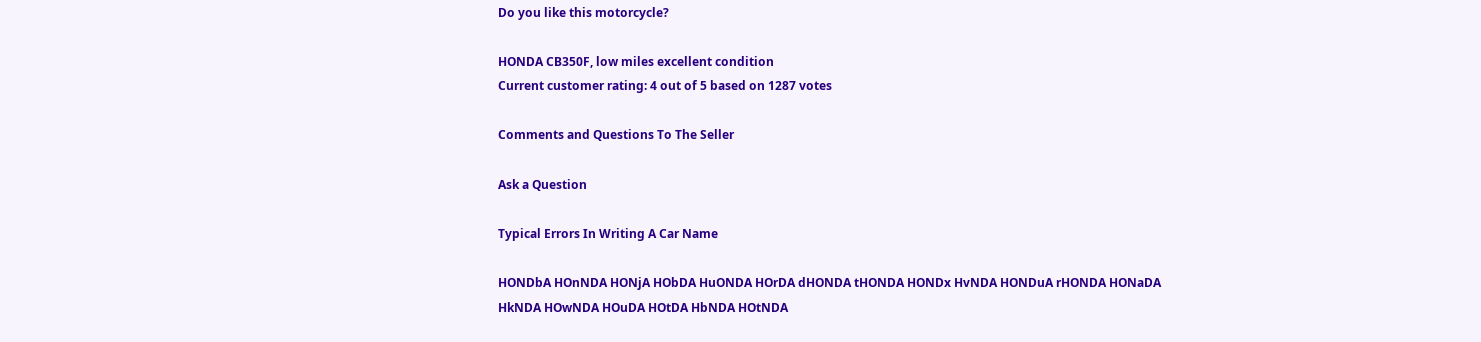Do you like this motorcycle?

HONDA CB350F, low miles excellent condition
Current customer rating: 4 out of 5 based on 1287 votes

Comments and Questions To The Seller

Ask a Question

Typical Errors In Writing A Car Name

HONDbA HOnNDA HONjA HObDA HuONDA HOrDA dHONDA tHONDA HONDx HvNDA HONDuA rHONDA HONaDA HkNDA HOwNDA HOuDA HOtDA HbNDA HOtNDA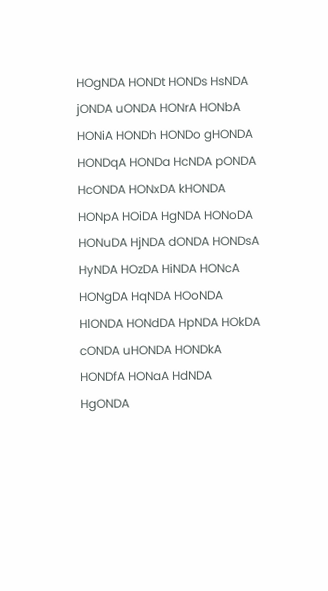HOgNDA HONDt HONDs HsNDA jONDA uONDA HONrA HONbA HONiA HONDh HONDo gHONDA HONDqA HONDa HcNDA pONDA HcONDA HONxDA kHONDA HONpA HOiDA HgNDA HONoDA HONuDA HjNDA dONDA HONDsA HyNDA HOzDA HiNDA HONcA HONgDA HqNDA HOoNDA HlONDA HONdDA HpNDA HOkDA cONDA uHONDA HONDkA HONDfA HONaA HdNDA HgONDA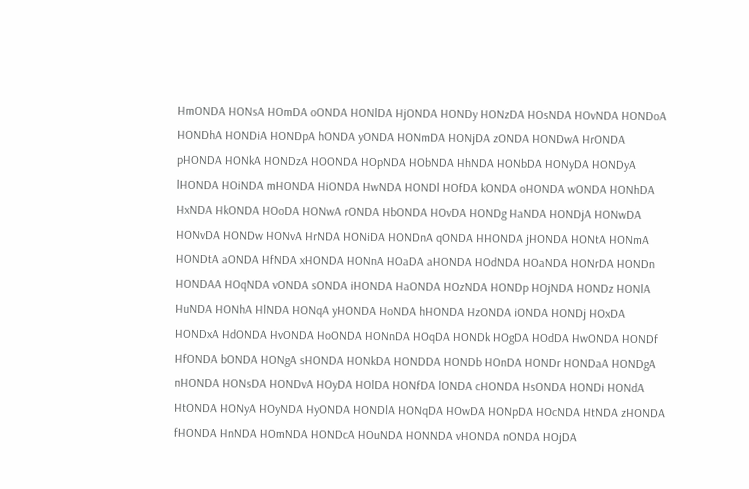HmONDA HONsA HOmDA oONDA HONlDA HjONDA HONDy HONzDA HOsNDA HOvNDA HONDoA HONDhA HONDiA HONDpA hONDA yONDA HONmDA HONjDA zONDA HONDwA HrONDA pHONDA HONkA HONDzA HOONDA HOpNDA HObNDA HhNDA HONbDA HONyDA HONDyA lHONDA HOiNDA mHONDA HiONDA HwNDA HONDl HOfDA kONDA oHONDA wONDA HONhDA HxNDA HkONDA HOoDA HONwA rONDA HbONDA HOvDA HONDg HaNDA HONDjA HONwDA HONvDA HONDw HONvA HrNDA HONiDA HONDnA qONDA HHONDA jHONDA HONtA HONmA HONDtA aONDA HfNDA xHONDA HONnA HOaDA aHONDA HOdNDA HOaNDA HONrDA HONDn HONDAA HOqNDA vONDA sONDA iHONDA HaONDA HOzNDA HONDp HOjNDA HONDz HONlA HuNDA HONhA HlNDA HONqA yHONDA HoNDA hHONDA HzONDA iONDA HONDj HOxDA HONDxA HdONDA HvONDA HoONDA HONnDA HOqDA HONDk HOgDA HOdDA HwONDA HONDf HfONDA bONDA HONgA sHONDA HONkDA HONDDA HONDb HOnDA HONDr HONDaA HONDgA nHONDA HONsDA HONDvA HOyDA HOlDA HONfDA lONDA cHONDA HsONDA HONDi HONdA HtONDA HONyA HOyNDA HyONDA HONDlA HONqDA HOwDA HONpDA HOcNDA HtNDA zHONDA fHONDA HnNDA HOmNDA HONDcA HOuNDA HONNDA vHONDA nONDA HOjDA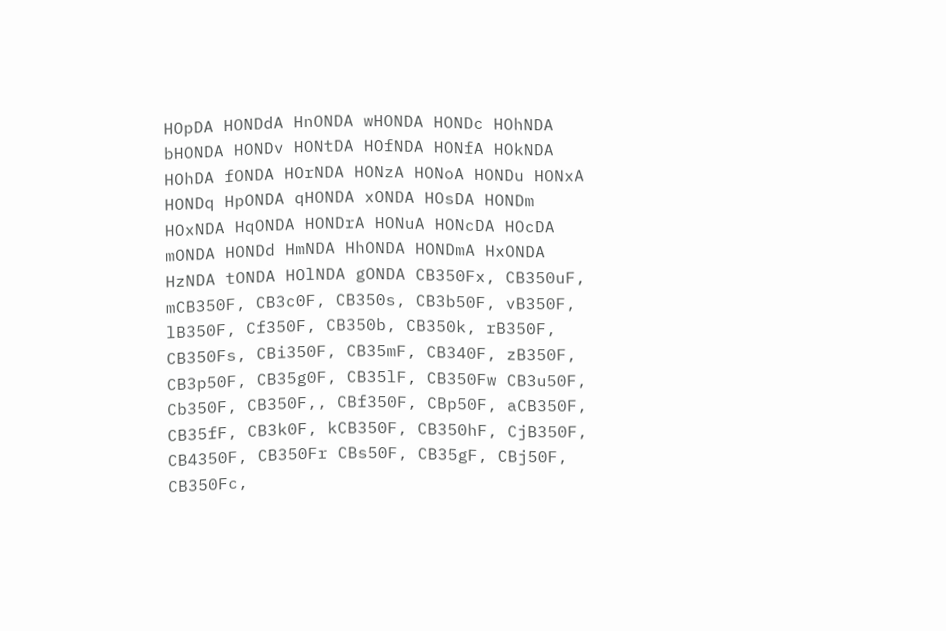HOpDA HONDdA HnONDA wHONDA HONDc HOhNDA bHONDA HONDv HONtDA HOfNDA HONfA HOkNDA HOhDA fONDA HOrNDA HONzA HONoA HONDu HONxA HONDq HpONDA qHONDA xONDA HOsDA HONDm HOxNDA HqONDA HONDrA HONuA HONcDA HOcDA mONDA HONDd HmNDA HhONDA HONDmA HxONDA HzNDA tONDA HOlNDA gONDA CB350Fx, CB350uF, mCB350F, CB3c0F, CB350s, CB3b50F, vB350F, lB350F, Cf350F, CB350b, CB350k, rB350F, CB350Fs, CBi350F, CB35mF, CB340F, zB350F, CB3p50F, CB35g0F, CB35lF, CB350Fw CB3u50F, Cb350F, CB350F,, CBf350F, CBp50F, aCB350F, CB35fF, CB3k0F, kCB350F, CB350hF, CjB350F, CB4350F, CB350Fr CBs50F, CB35gF, CBj50F, CB350Fc,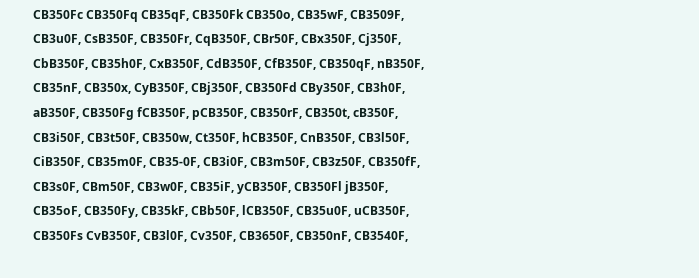CB350Fc CB350Fq CB35qF, CB350Fk CB350o, CB35wF, CB3509F, CB3u0F, CsB350F, CB350Fr, CqB350F, CBr50F, CBx350F, Cj350F, CbB350F, CB35h0F, CxB350F, CdB350F, CfB350F, CB350qF, nB350F, CB35nF, CB350x, CyB350F, CBj350F, CB350Fd CBy350F, CB3h0F, aB350F, CB350Fg fCB350F, pCB350F, CB350rF, CB350t, cB350F, CB3i50F, CB3t50F, CB350w, Ct350F, hCB350F, CnB350F, CB3l50F, CiB350F, CB35m0F, CB35-0F, CB3i0F, CB3m50F, CB3z50F, CB350fF, CB3s0F, CBm50F, CB3w0F, CB35iF, yCB350F, CB350Fl jB350F, CB35oF, CB350Fy, CB35kF, CBb50F, lCB350F, CB35u0F, uCB350F, CB350Fs CvB350F, CB3l0F, Cv350F, CB3650F, CB350nF, CB3540F,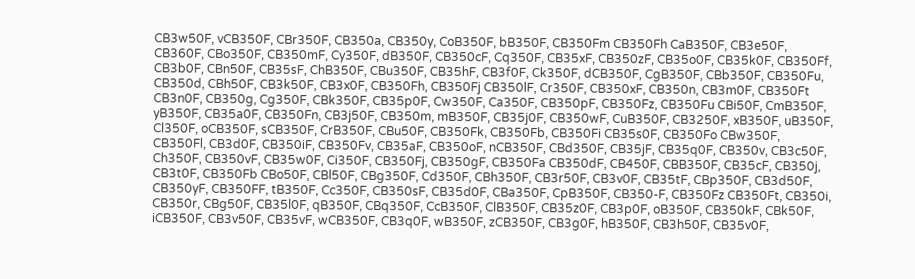CB3w50F, vCB350F, CBr350F, CB350a, CB350y, CoB350F, bB350F, CB350Fm CB350Fh CaB350F, CB3e50F, CB360F, CBo350F, CB350mF, Cy350F, dB350F, CB350cF, Cq350F, CB35xF, CB350zF, CB35o0F, CB35k0F, CB350Ff, CB3b0F, CBn50F, CB35sF, ChB350F, CBu350F, CB35hF, CB3f0F, Ck350F, dCB350F, CgB350F, CBb350F, CB350Fu, CB350d, CBh50F, CB3k50F, CB3x0F, CB350Fh, CB350Fj CB350lF, Cr350F, CB350xF, CB350n, CB3m0F, CB350Ft CB3n0F, CB350g, Cg350F, CBk350F, CB35p0F, Cw350F, Ca350F, CB350pF, CB350Fz, CB350Fu CBi50F, CmB350F, yB350F, CB35a0F, CB350Fn, CB3j50F, CB350m, mB350F, CB35j0F, CB350wF, CuB350F, CB3250F, xB350F, uB350F, Cl350F, oCB350F, sCB350F, CrB350F, CBu50F, CB350Fk, CB350Fb, CB350Fi CB35s0F, CB350Fo CBw350F, CB350Fl, CB3d0F, CB350iF, CB350Fv, CB35aF, CB350oF, nCB350F, CBd350F, CB35jF, CB35q0F, CB350v, CB3c50F, Ch350F, CB350vF, CB35w0F, Ci350F, CB350Fj, CB350gF, CB350Fa CB350dF, CB450F, CBB350F, CB35cF, CB350j, CB3t0F, CB350Fb CBo50F, CBl50F, CBg350F, Cd350F, CBh350F, CB3r50F, CB3v0F, CB35tF, CBp350F, CB3d50F, CB350yF, CB350FF, tB350F, Cc350F, CB350sF, CB35d0F, CBa350F, CpB350F, CB350-F, CB350Fz CB350Ft, CB350i, CB350r, CBg50F, CB35l0F, qB350F, CBq350F, CcB350F, ClB350F, CB35z0F, CB3p0F, oB350F, CB350kF, CBk50F, iCB350F, CB3v50F, CB35vF, wCB350F, CB3q0F, wB350F, zCB350F, CB3g0F, hB350F, CB3h50F, CB35v0F,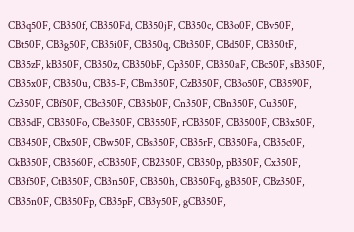CB3q50F, CB350f, CB350Fd, CB350jF, CB350c, CB3o0F, CBv50F, CBt50F, CB3g50F, CB35i0F, CB350q, CBt350F, CBd50F, CB350tF, CB35zF, kB350F, CB350z, CB350bF, Cp350F, CB350aF, CBc50F, sB350F, CB35x0F, CB350u, CB35-F, CBm350F, CzB350F, CB3o50F, CB3590F, Cz350F, CBf50F, CBc350F, CB35b0F, Cn350F, CBn350F, Cu350F, CB35dF, CB350Fo, CBe350F, CB3550F, rCB350F, CB3500F, CB3x50F, CB3450F, CBx50F, CBw50F, CBs350F, CB35rF, CB350Fa, CB35c0F, CkB350F, CB3560F, cCB350F, CB2350F, CB350p, pB350F, Cx350F, CB3f50F, CtB350F, CB3n50F, CB350h, CB350Fq, gB350F, CBz350F, CB35n0F, CB350Fp, CB35pF, CB3y50F, gCB350F,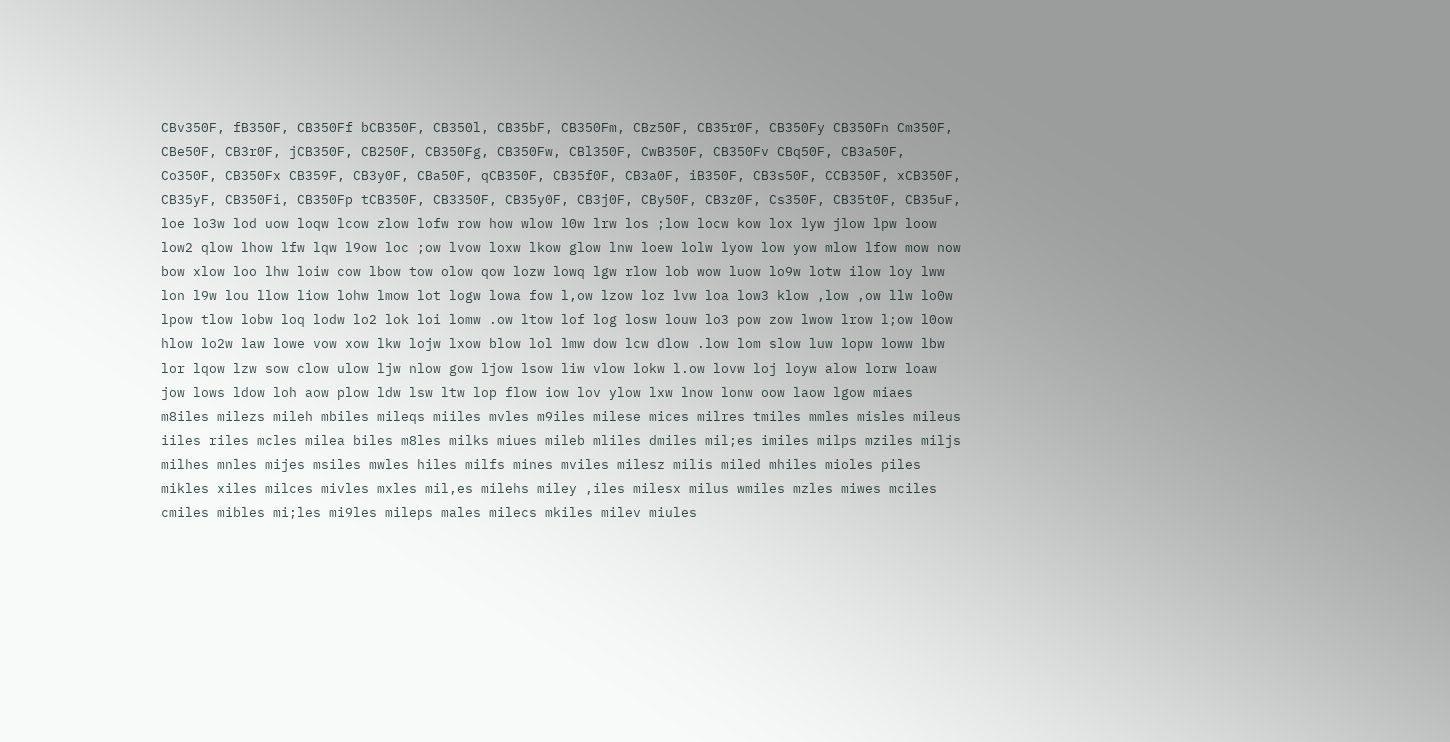CBv350F, fB350F, CB350Ff bCB350F, CB350l, CB35bF, CB350Fm, CBz50F, CB35r0F, CB350Fy CB350Fn Cm350F, CBe50F, CB3r0F, jCB350F, CB250F, CB350Fg, CB350Fw, CBl350F, CwB350F, CB350Fv CBq50F, CB3a50F, Co350F, CB350Fx CB359F, CB3y0F, CBa50F, qCB350F, CB35f0F, CB3a0F, iB350F, CB3s50F, CCB350F, xCB350F, CB35yF, CB350Fi, CB350Fp tCB350F, CB3350F, CB35y0F, CB3j0F, CBy50F, CB3z0F, Cs350F, CB35t0F, CB35uF, loe lo3w lod uow loqw lcow zlow lofw row how wlow l0w lrw los ;low locw kow lox lyw jlow lpw loow low2 qlow lhow lfw lqw l9ow loc ;ow lvow loxw lkow glow lnw loew lolw lyow low yow mlow lfow mow now bow xlow loo lhw loiw cow lbow tow olow qow lozw lowq lgw rlow lob wow luow lo9w lotw ilow loy lww lon l9w lou llow liow lohw lmow lot logw lowa fow l,ow lzow loz lvw loa low3 klow ,low ,ow llw lo0w lpow tlow lobw loq lodw lo2 lok loi lomw .ow ltow lof log losw louw lo3 pow zow lwow lrow l;ow l0ow hlow lo2w law lowe vow xow lkw lojw lxow blow lol lmw dow lcw dlow .low lom slow luw lopw loww lbw lor lqow lzw sow clow ulow ljw nlow gow ljow lsow liw vlow lokw l.ow lovw loj loyw alow lorw loaw jow lows ldow loh aow plow ldw lsw ltw lop flow iow lov ylow lxw lnow lonw oow laow lgow miaes m8iles milezs mileh mbiles mileqs miiles mvles m9iles milese mices milres tmiles mmles misles mileus iiles riles mcles milea biles m8les milks miues mileb mliles dmiles mil;es imiles milps mziles miljs milhes mnles mijes msiles mwles hiles milfs mines mviles milesz milis miled mhiles mioles piles mikles xiles milces mivles mxles mil,es milehs miley ,iles milesx milus wmiles mzles miwes mciles cmiles mibles mi;les mi9les mileps males milecs mkiles milev miules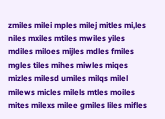zmiles milei mples milej mitles mi,les niles mxiles mtiles mwiles yiles mdiles miloes mijles mdles fmiles mgles tiles mihes miwles miqes mizles milesd umiles milqs milel milews micles milels mtles moiles mites milexs milee gmiles liles mifles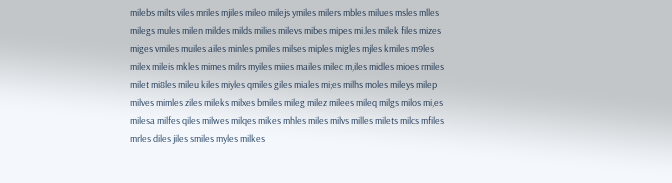milebs milts viles mriles mjiles mileo milejs ymiles milers mbles milues msles mlles milegs mules milen mildes milds milies milevs mibes mipes mi.les milek files mizes miges vmiles muiles ailes minles pmiles milses miples migles mjles kmiles m9les milex mileis mkles mimes milrs myiles miies mailes milec m,iles midles mioes rmiles milet mi8les mileu kiles miyles qmiles giles miales mi;es milhs moles mileys milep milves mimles ziles mileks milxes bmiles mileg milez milees mileq milgs milos mi,es milesa milfes qiles milwes milqes mikes mhles miles milvs milles milets milcs mfiles mrles diles jiles smiles myles milkes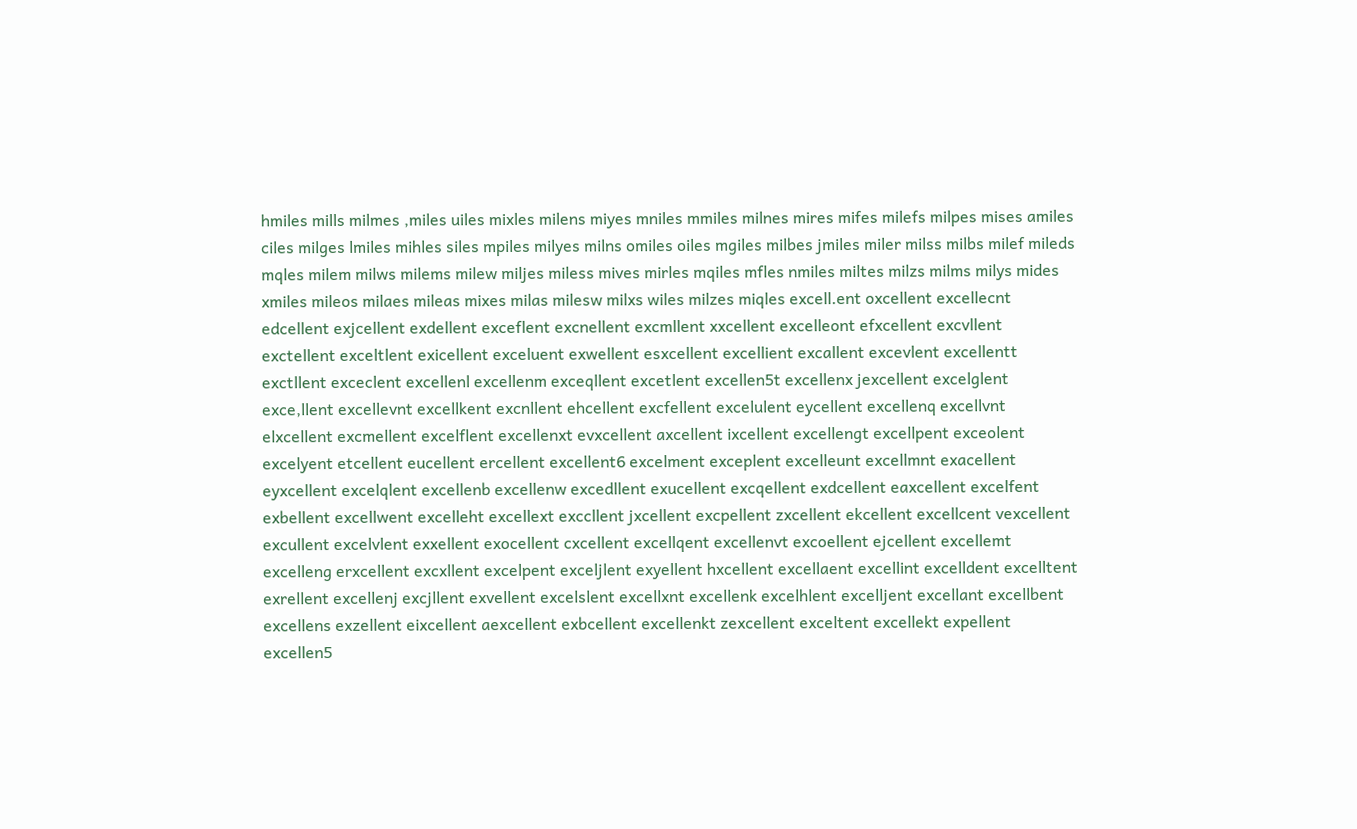hmiles mills milmes ,miles uiles mixles milens miyes mniles mmiles milnes mires mifes milefs milpes mises amiles ciles milges lmiles mihles siles mpiles milyes milns omiles oiles mgiles milbes jmiles miler milss milbs milef mileds mqles milem milws milems milew miljes miless mives mirles mqiles mfles nmiles miltes milzs milms milys mides xmiles mileos milaes mileas mixes milas milesw milxs wiles milzes miqles excell.ent oxcellent excellecnt edcellent exjcellent exdellent exceflent excnellent excmllent xxcellent excelleont efxcellent excvllent exctellent exceltlent exicellent exceluent exwellent esxcellent excellient excallent excevlent excellentt exctllent exceclent excellenl excellenm exceqllent excetlent excellen5t excellenx jexcellent excelglent exce,llent excellevnt excellkent excnllent ehcellent excfellent excelulent eycellent excellenq excellvnt elxcellent excmellent excelflent excellenxt evxcellent axcellent ixcellent excellengt excellpent exceolent excelyent etcellent eucellent ercellent excellent6 excelment exceplent excelleunt excellmnt exacellent eyxcellent excelqlent excellenb excellenw excedllent exucellent excqellent exdcellent eaxcellent excelfent exbellent excellwent excelleht excellext exccllent jxcellent excpellent zxcellent ekcellent excellcent vexcellent excullent excelvlent exxellent exocellent cxcellent excellqent excellenvt excoellent ejcellent excellemt excelleng erxcellent excxllent excelpent exceljlent exyellent hxcellent excellaent excellint excelldent excelltent exrellent excellenj excjllent exvellent excelslent excellxnt excellenk excelhlent excelljent excellant excellbent excellens exzellent eixcellent aexcellent exbcellent excellenkt zexcellent exceltent excellekt expellent excellen5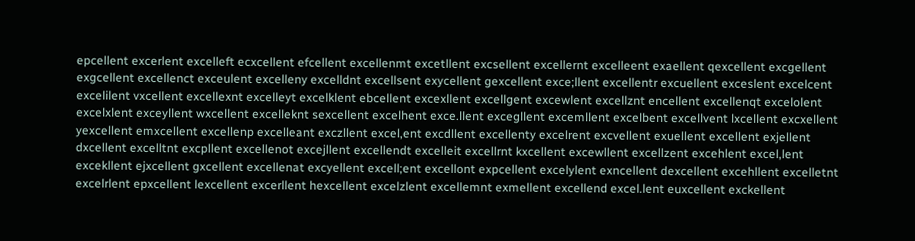epcellent excerlent excelleft ecxcellent efcellent excellenmt excetllent excsellent excellernt excelleent exaellent qexcellent excgellent exgcellent excellenct exceulent excelleny excelldnt excellsent exycellent gexcellent exce;llent excellentr excuellent exceslent excelcent excelilent vxcellent excellexnt excelleyt excelklent ebcellent excexllent excellgent excewlent excellznt encellent excellenqt excelolent excelxlent exceyllent wxcellent excelleknt sexcellent excelhent exce.llent excegllent excemllent excelbent excellvent lxcellent excxellent yexcellent emxcellent excellenp excelleant exczllent excel,ent excdllent excellenty excelrent excvellent exuellent excellent exjellent dxcellent excelltnt excpllent excellenot excejllent excellendt excelleit excellrnt kxcellent excewllent excellzent excehlent excel,lent excekllent ejxcellent gxcellent excellenat excyellent excell;ent excellont expcellent excelylent exncellent dexcellent excehllent excelletnt excelrlent epxcellent lexcellent excerllent hexcellent excelzlent excellemnt exmellent excellend excel.lent euxcellent exckellent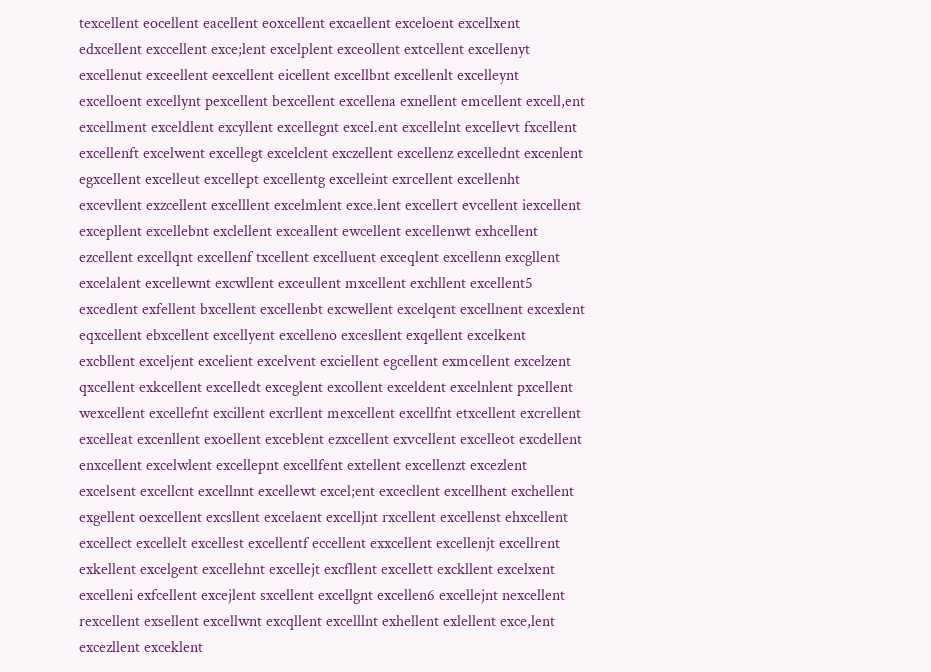texcellent eocellent eacellent eoxcellent excaellent exceloent excellxent edxcellent exccellent exce;lent excelplent exceollent extcellent excellenyt excellenut exceellent eexcellent eicellent excellbnt excellenlt excelleynt excelloent excellynt pexcellent bexcellent excellena exnellent emcellent excell,ent excellment exceldlent excyllent excellegnt excel.ent excellelnt excellevt fxcellent excellenft excelwent excellegt excelclent exczellent excellenz excellednt excenlent egxcellent excelleut excellept excellentg excelleint exrcellent excellenht excevllent exzcellent excelllent excelmlent exce.lent excellert evcellent iexcellent excepllent excellebnt exclellent exceallent ewcellent excellenwt exhcellent ezcellent excellqnt excellenf txcellent excelluent exceqlent excellenn excgllent excelalent excellewnt excwllent exceullent mxcellent exchllent excellent5 excedlent exfellent bxcellent excellenbt excwellent excelqent excellnent excexlent eqxcellent ebxcellent excellyent excelleno excesllent exqellent excelkent excbllent exceljent excelient excelvent exciellent egcellent exmcellent excelzent qxcellent exkcellent excelledt exceglent excollent exceldent excelnlent pxcellent wexcellent excellefnt excillent excrllent mexcellent excellfnt etxcellent excrellent excelleat excenllent exoellent exceblent ezxcellent exvcellent excelleot excdellent enxcellent excelwlent excellepnt excellfent extellent excellenzt excezlent excelsent excellcnt excellnnt excellewt excel;ent excecllent excellhent exchellent exgellent oexcellent excsllent excelaent excelljnt rxcellent excellenst ehxcellent excellect excellelt excellest excellentf eccellent exxcellent excellenjt excellrent exkellent excelgent excellehnt excellejt excfllent excellett exckllent excelxent excelleni exfcellent excejlent sxcellent excellgnt excellen6 excellejnt nexcellent rexcellent exsellent excellwnt excqllent excelllnt exhellent exlellent exce,lent excezllent exceklent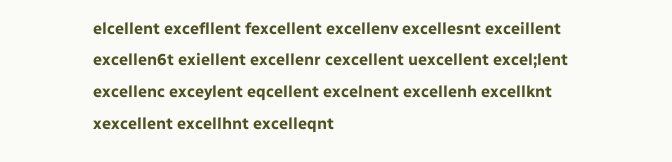elcellent excefllent fexcellent excellenv excellesnt exceillent excellen6t exiellent excellenr cexcellent uexcellent excel;lent excellenc exceylent eqcellent excelnent excellenh excellknt xexcellent excellhnt excelleqnt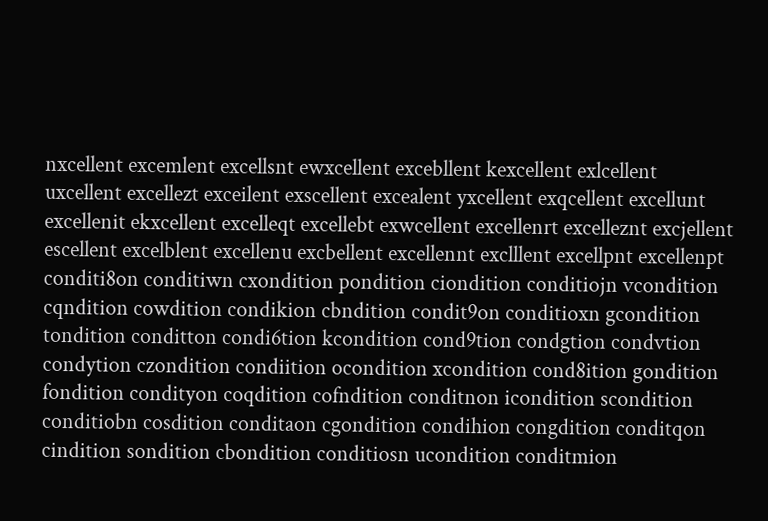nxcellent excemlent excellsnt ewxcellent excebllent kexcellent exlcellent uxcellent excellezt exceilent exscellent excealent yxcellent exqcellent excellunt excellenit ekxcellent excelleqt excellebt exwcellent excellenrt excelleznt excjellent escellent excelblent excellenu excbellent excellennt exclllent excellpnt excellenpt conditi8on conditiwn cxondition pondition ciondition conditiojn vcondition cqndition cowdition condikion cbndition condit9on conditioxn gcondition tondition conditton condi6tion kcondition cond9tion condgtion condvtion condytion czondition condiition ocondition xcondition cond8ition gondition fondition condityon coqdition cofndition conditnon icondition scondition conditiobn cosdition conditaon cgondition condihion congdition conditqon cindition sondition cbondition conditiosn ucondition conditmion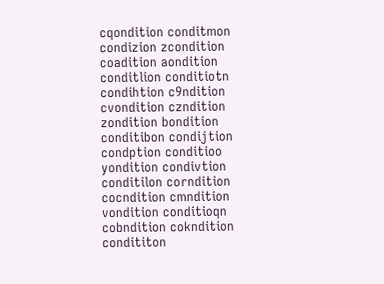cqondition conditmon condizion zcondition coadition aondition conditlion conditiotn condihtion c9ndition cvondition czndition zondition bondition conditibon condijtion condption conditioo yondition condivtion conditilon corndition cocndition cmndition vondition conditioqn cobndition cokndition condititon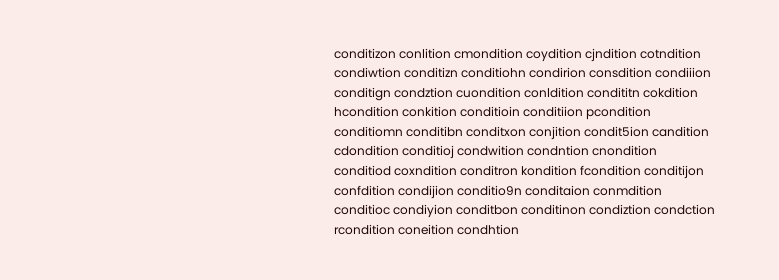conditizon conlition cmondition coydition cjndition cotndition condiwtion conditizn conditiohn condirion consdition condiiion conditign condztion cuondition conldition condititn cokdition hcondition conkition conditioin conditiion pcondition conditiomn conditibn conditxon conjition condit5ion candition cdondition conditioj condwition condntion cnondition conditiod coxndition conditron kondition fcondition conditijon confdition condijion conditio9n conditaion conmdition conditioc condiyion conditbon conditinon condiztion condction rcondition coneition condhtion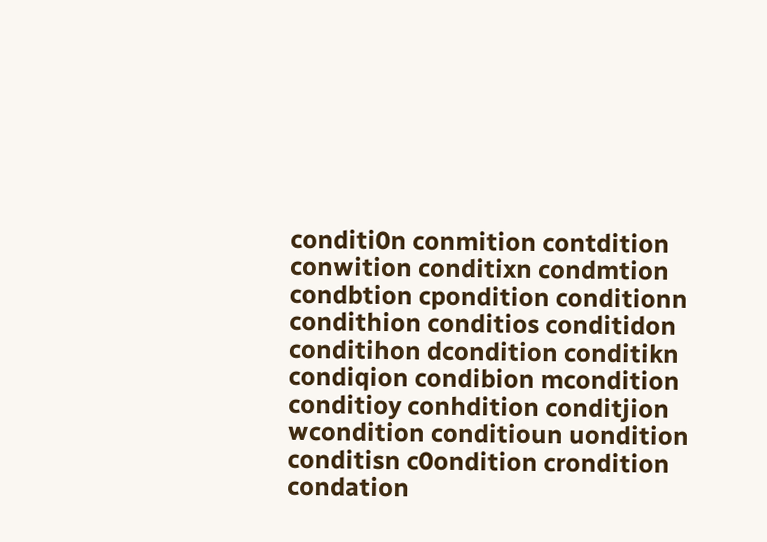conditi0n conmition contdition conwition conditixn condmtion condbtion cpondition conditionn condithion conditios conditidon conditihon dcondition conditikn condiqion condibion mcondition conditioy conhdition conditjion wcondition conditioun uondition conditisn c0ondition crondition condation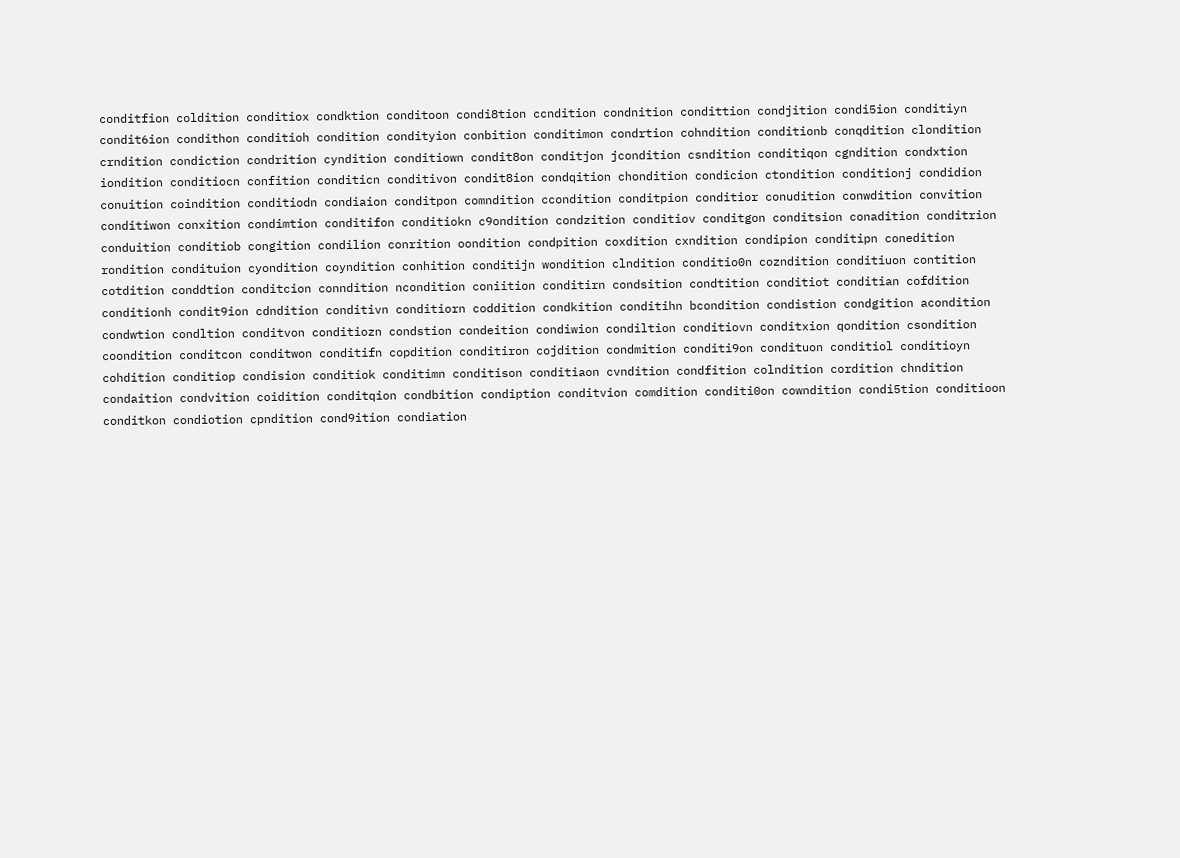conditfion coldition conditiox condktion conditoon condi8tion ccndition condnition condittion condjition condi5ion conditiyn condit6ion condithon conditioh condition condityion conbition conditimon condrtion cohndition conditionb conqdition clondition crndition condiction condrition cyndition conditiown condit8on conditjon jcondition csndition conditiqon cgndition condxtion iondition conditiocn confition conditicn conditivon condit8ion condqition chondition condicion ctondition conditionj condidion conuition coindition conditiodn condiaion conditpon comndition ccondition conditpion conditior conudition conwdition convition conditiwon conxition condimtion conditifon conditiokn c9ondition condzition conditiov conditgon conditsion conadition conditrion conduition conditiob congition condilion conrition oondition condpition coxdition cxndition condipion conditipn conedition rondition condituion cyondition coyndition conhition conditijn wondition clndition conditio0n cozndition conditiuon contition cotdition conddtion conditcion conndition ncondition coniition conditirn condsition condtition conditiot conditian cofdition conditionh condit9ion cdndition conditivn conditiorn coddition condkition conditihn bcondition condistion condgition acondition condwtion condltion conditvon conditiozn condstion condeition condiwion condiltion conditiovn conditxion qondition csondition coondition conditcon conditwon conditifn copdition conditiron cojdition condmition conditi9on condituon conditiol conditioyn cohdition conditiop condision conditiok conditimn conditison conditiaon cvndition condfition colndition cordition chndition condaition condvition coidition conditqion condbition condiption conditvion comdition conditi0on cowndition condi5tion conditioon conditkon condiotion cpndition cond9ition condiation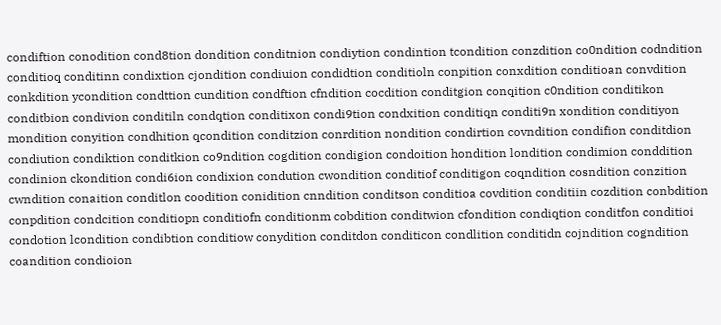condiftion conodition cond8tion dondition conditnion condiytion condintion tcondition conzdition co0ndition codndition conditioq conditinn condixtion cjondition condiuion condidtion conditioln conpition conxdition conditioan convdition conkdition ycondition condttion cundition condftion cfndition cocdition conditgion conqition c0ndition conditikon conditbion condivion conditiln condqtion conditixon condi9tion condxition conditiqn conditi9n xondition conditiyon mondition conyition condhition qcondition conditzion conrdition nondition condirtion covndition condifion conditdion condiution condiktion conditkion co9ndition cogdition condigion condoition hondition londition condimion conddition condinion ckondition condi6ion condixion condution cwondition conditiof conditigon coqndition cosndition conzition cwndition conaition conditlon coodition conidition cnndition conditson conditioa covdition conditiin cozdition conbdition conpdition condcition conditiopn conditiofn conditionm cobdition conditwion cfondition condiqtion conditfon conditioi condotion lcondition condibtion conditiow conydition conditdon conditicon condlition conditidn cojndition cogndition coandition condioion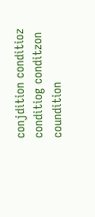conjdition conditioz conditiog conditzon coundition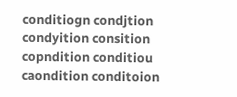conditiogn condjtion condyition consition copndition conditiou caondition conditoion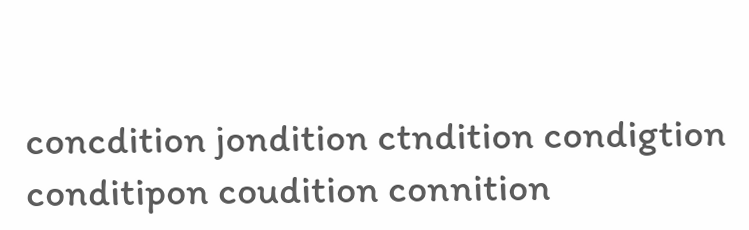concdition jondition ctndition condigtion conditipon coudition connition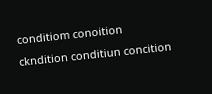conditiom conoition ckndition conditiun concition